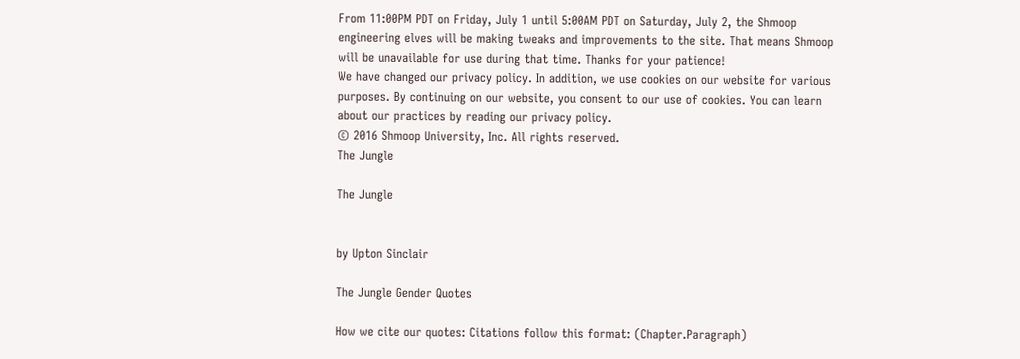From 11:00PM PDT on Friday, July 1 until 5:00AM PDT on Saturday, July 2, the Shmoop engineering elves will be making tweaks and improvements to the site. That means Shmoop will be unavailable for use during that time. Thanks for your patience!
We have changed our privacy policy. In addition, we use cookies on our website for various purposes. By continuing on our website, you consent to our use of cookies. You can learn about our practices by reading our privacy policy.
© 2016 Shmoop University, Inc. All rights reserved.
The Jungle

The Jungle


by Upton Sinclair

The Jungle Gender Quotes

How we cite our quotes: Citations follow this format: (Chapter.Paragraph)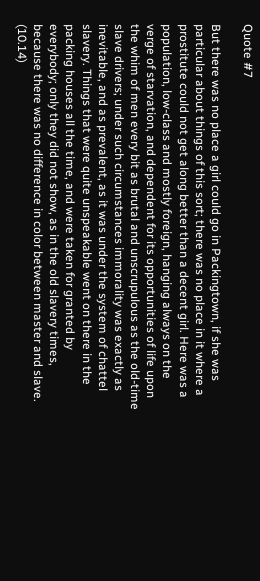Quote #7

But there was no place a girl could go in Packingtown, if she was particular about things of this sort; there was no place in it where a prostitute could not get along better than a decent girl. Here was a population, low-class and mostly foreign, hanging always on the verge of starvation, and dependent for its opportunities of life upon the whim of men every bit as brutal and unscrupulous as the old-time slave drivers; under such circumstances immorality was exactly as inevitable, and as prevalent, as it was under the system of chattel slavery. Things that were quite unspeakable went on there in the packing houses all the time, and were taken for granted by everybody; only they did not show, as in the old slavery times, because there was no difference in color between master and slave. (10.14)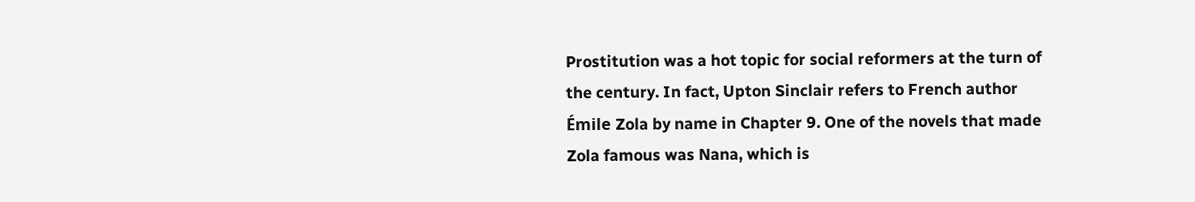Prostitution was a hot topic for social reformers at the turn of the century. In fact, Upton Sinclair refers to French author Émile Zola by name in Chapter 9. One of the novels that made Zola famous was Nana, which is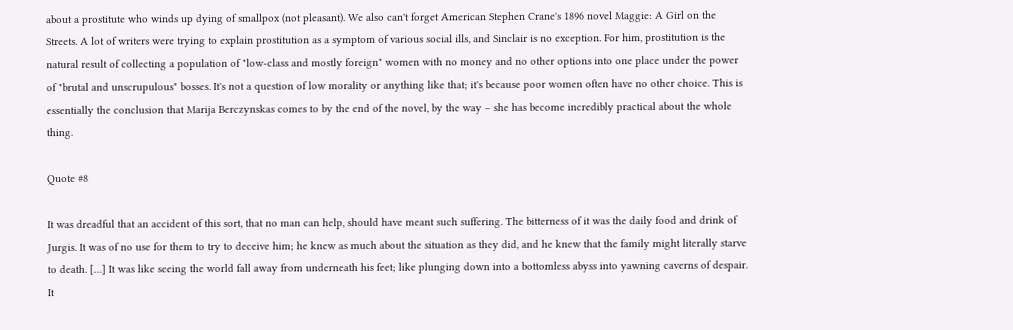about a prostitute who winds up dying of smallpox (not pleasant). We also can't forget American Stephen Crane's 1896 novel Maggie: A Girl on the Streets. A lot of writers were trying to explain prostitution as a symptom of various social ills, and Sinclair is no exception. For him, prostitution is the natural result of collecting a population of "low-class and mostly foreign" women with no money and no other options into one place under the power of "brutal and unscrupulous" bosses. It's not a question of low morality or anything like that; it's because poor women often have no other choice. This is essentially the conclusion that Marija Berczynskas comes to by the end of the novel, by the way – she has become incredibly practical about the whole thing.

Quote #8

It was dreadful that an accident of this sort, that no man can help, should have meant such suffering. The bitterness of it was the daily food and drink of Jurgis. It was of no use for them to try to deceive him; he knew as much about the situation as they did, and he knew that the family might literally starve to death. […] It was like seeing the world fall away from underneath his feet; like plunging down into a bottomless abyss into yawning caverns of despair. It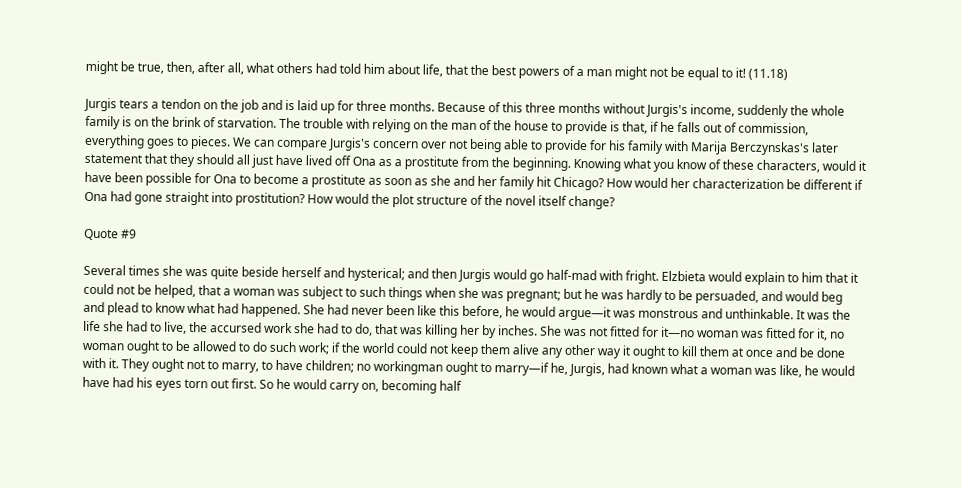might be true, then, after all, what others had told him about life, that the best powers of a man might not be equal to it! (11.18)

Jurgis tears a tendon on the job and is laid up for three months. Because of this three months without Jurgis's income, suddenly the whole family is on the brink of starvation. The trouble with relying on the man of the house to provide is that, if he falls out of commission, everything goes to pieces. We can compare Jurgis's concern over not being able to provide for his family with Marija Berczynskas's later statement that they should all just have lived off Ona as a prostitute from the beginning. Knowing what you know of these characters, would it have been possible for Ona to become a prostitute as soon as she and her family hit Chicago? How would her characterization be different if Ona had gone straight into prostitution? How would the plot structure of the novel itself change?

Quote #9

Several times she was quite beside herself and hysterical; and then Jurgis would go half-mad with fright. Elzbieta would explain to him that it could not be helped, that a woman was subject to such things when she was pregnant; but he was hardly to be persuaded, and would beg and plead to know what had happened. She had never been like this before, he would argue—it was monstrous and unthinkable. It was the life she had to live, the accursed work she had to do, that was killing her by inches. She was not fitted for it—no woman was fitted for it, no woman ought to be allowed to do such work; if the world could not keep them alive any other way it ought to kill them at once and be done with it. They ought not to marry, to have children; no workingman ought to marry—if he, Jurgis, had known what a woman was like, he would have had his eyes torn out first. So he would carry on, becoming half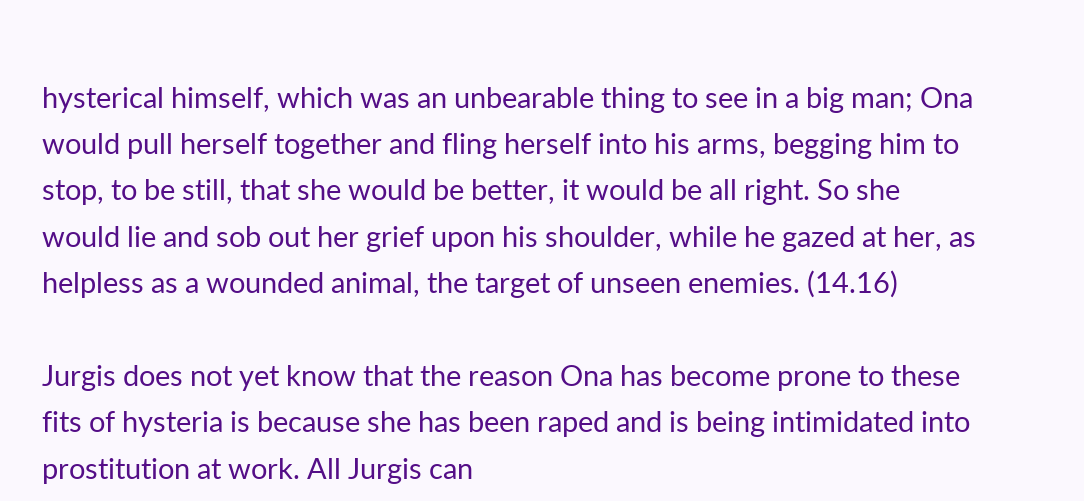hysterical himself, which was an unbearable thing to see in a big man; Ona would pull herself together and fling herself into his arms, begging him to stop, to be still, that she would be better, it would be all right. So she would lie and sob out her grief upon his shoulder, while he gazed at her, as helpless as a wounded animal, the target of unseen enemies. (14.16)

Jurgis does not yet know that the reason Ona has become prone to these fits of hysteria is because she has been raped and is being intimidated into prostitution at work. All Jurgis can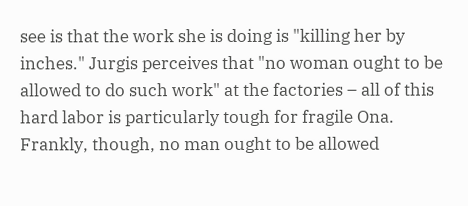see is that the work she is doing is "killing her by inches." Jurgis perceives that "no woman ought to be allowed to do such work" at the factories – all of this hard labor is particularly tough for fragile Ona. Frankly, though, no man ought to be allowed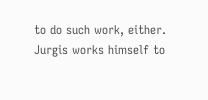to do such work, either. Jurgis works himself to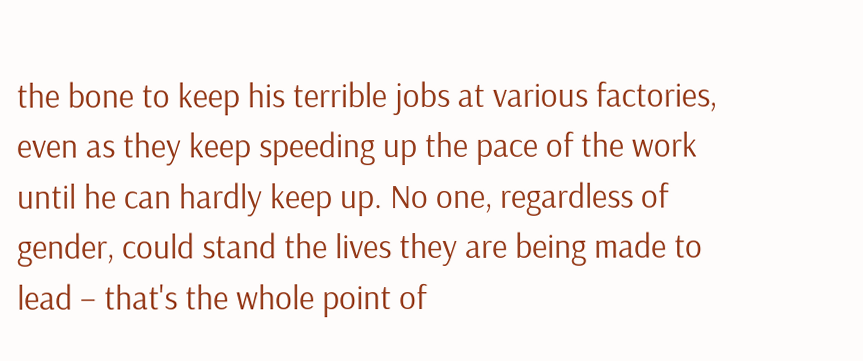the bone to keep his terrible jobs at various factories, even as they keep speeding up the pace of the work until he can hardly keep up. No one, regardless of gender, could stand the lives they are being made to lead – that's the whole point of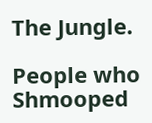The Jungle.

People who Shmooped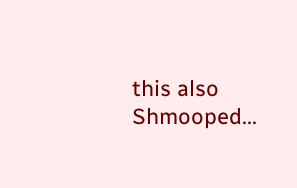this also Shmooped...